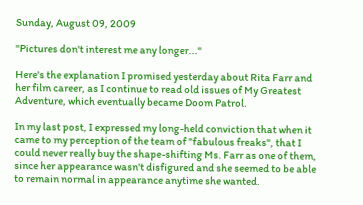Sunday, August 09, 2009

"Pictures don't interest me any longer..."

Here's the explanation I promised yesterday about Rita Farr and her film career, as I continue to read old issues of My Greatest Adventure, which eventually became Doom Patrol.

In my last post, I expressed my long-held conviction that when it came to my perception of the team of "fabulous freaks", that I could never really buy the shape-shifting Ms. Farr as one of them, since her appearance wasn't disfigured and she seemed to be able to remain normal in appearance anytime she wanted.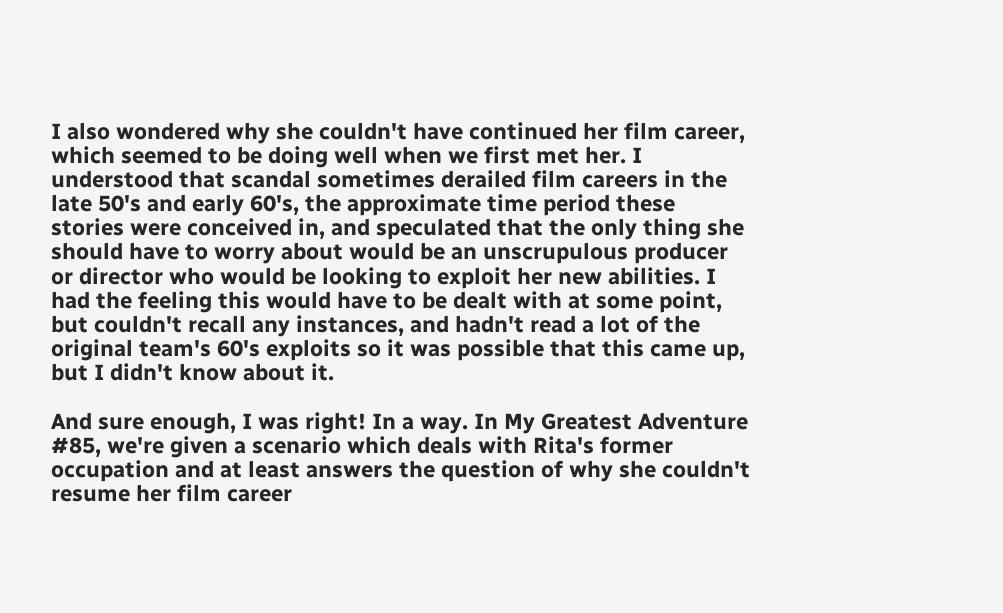I also wondered why she couldn't have continued her film career, which seemed to be doing well when we first met her. I understood that scandal sometimes derailed film careers in the late 50's and early 60's, the approximate time period these stories were conceived in, and speculated that the only thing she should have to worry about would be an unscrupulous producer or director who would be looking to exploit her new abilities. I had the feeling this would have to be dealt with at some point, but couldn't recall any instances, and hadn't read a lot of the original team's 60's exploits so it was possible that this came up, but I didn't know about it.

And sure enough, I was right! In a way. In My Greatest Adventure #85, we're given a scenario which deals with Rita's former occupation and at least answers the question of why she couldn't resume her film career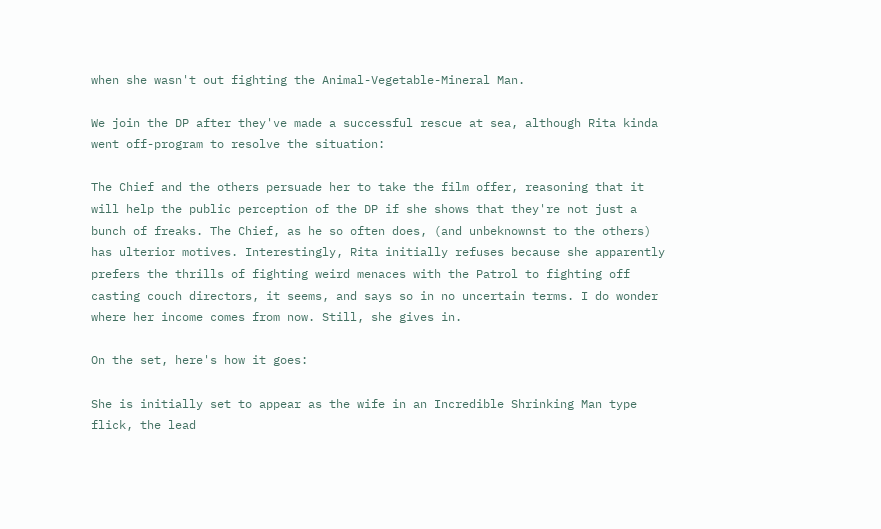when she wasn't out fighting the Animal-Vegetable-Mineral Man.

We join the DP after they've made a successful rescue at sea, although Rita kinda went off-program to resolve the situation:

The Chief and the others persuade her to take the film offer, reasoning that it will help the public perception of the DP if she shows that they're not just a bunch of freaks. The Chief, as he so often does, (and unbeknownst to the others) has ulterior motives. Interestingly, Rita initially refuses because she apparently prefers the thrills of fighting weird menaces with the Patrol to fighting off casting couch directors, it seems, and says so in no uncertain terms. I do wonder where her income comes from now. Still, she gives in.

On the set, here's how it goes:

She is initially set to appear as the wife in an Incredible Shrinking Man type flick, the lead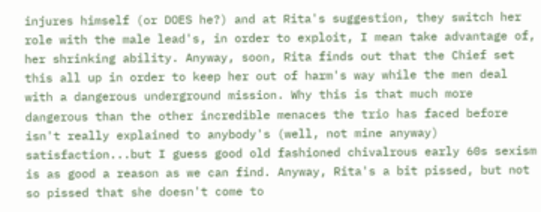injures himself (or DOES he?) and at Rita's suggestion, they switch her role with the male lead's, in order to exploit, I mean take advantage of, her shrinking ability. Anyway, soon, Rita finds out that the Chief set this all up in order to keep her out of harm's way while the men deal with a dangerous underground mission. Why this is that much more dangerous than the other incredible menaces the trio has faced before isn't really explained to anybody's (well, not mine anyway) satisfaction...but I guess good old fashioned chivalrous early 60s sexism is as good a reason as we can find. Anyway, Rita's a bit pissed, but not so pissed that she doesn't come to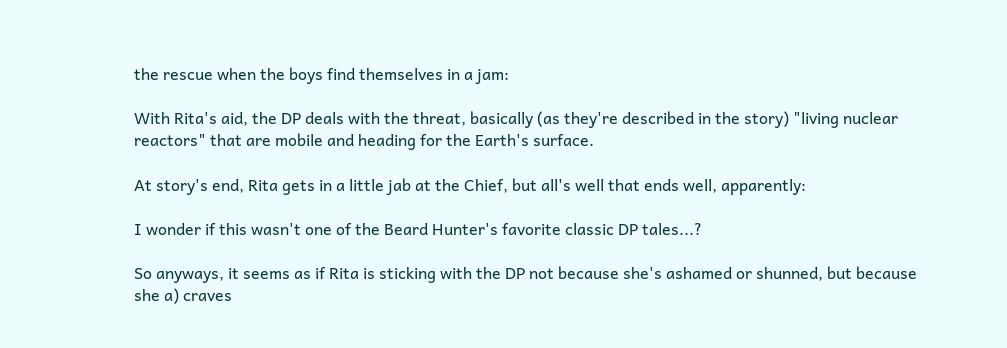the rescue when the boys find themselves in a jam:

With Rita's aid, the DP deals with the threat, basically (as they're described in the story) "living nuclear reactors" that are mobile and heading for the Earth's surface.

At story's end, Rita gets in a little jab at the Chief, but all's well that ends well, apparently:

I wonder if this wasn't one of the Beard Hunter's favorite classic DP tales...?

So anyways, it seems as if Rita is sticking with the DP not because she's ashamed or shunned, but because she a) craves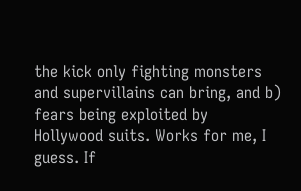the kick only fighting monsters and supervillains can bring, and b) fears being exploited by Hollywood suits. Works for me, I guess. If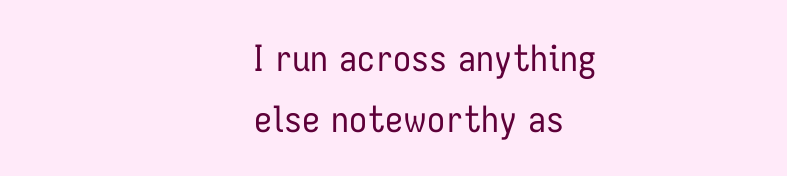I run across anything else noteworthy as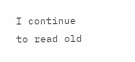I continue to read old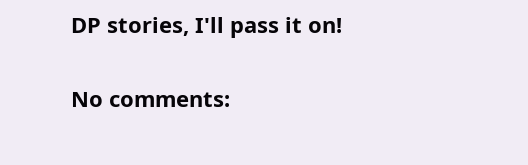DP stories, I'll pass it on!

No comments: